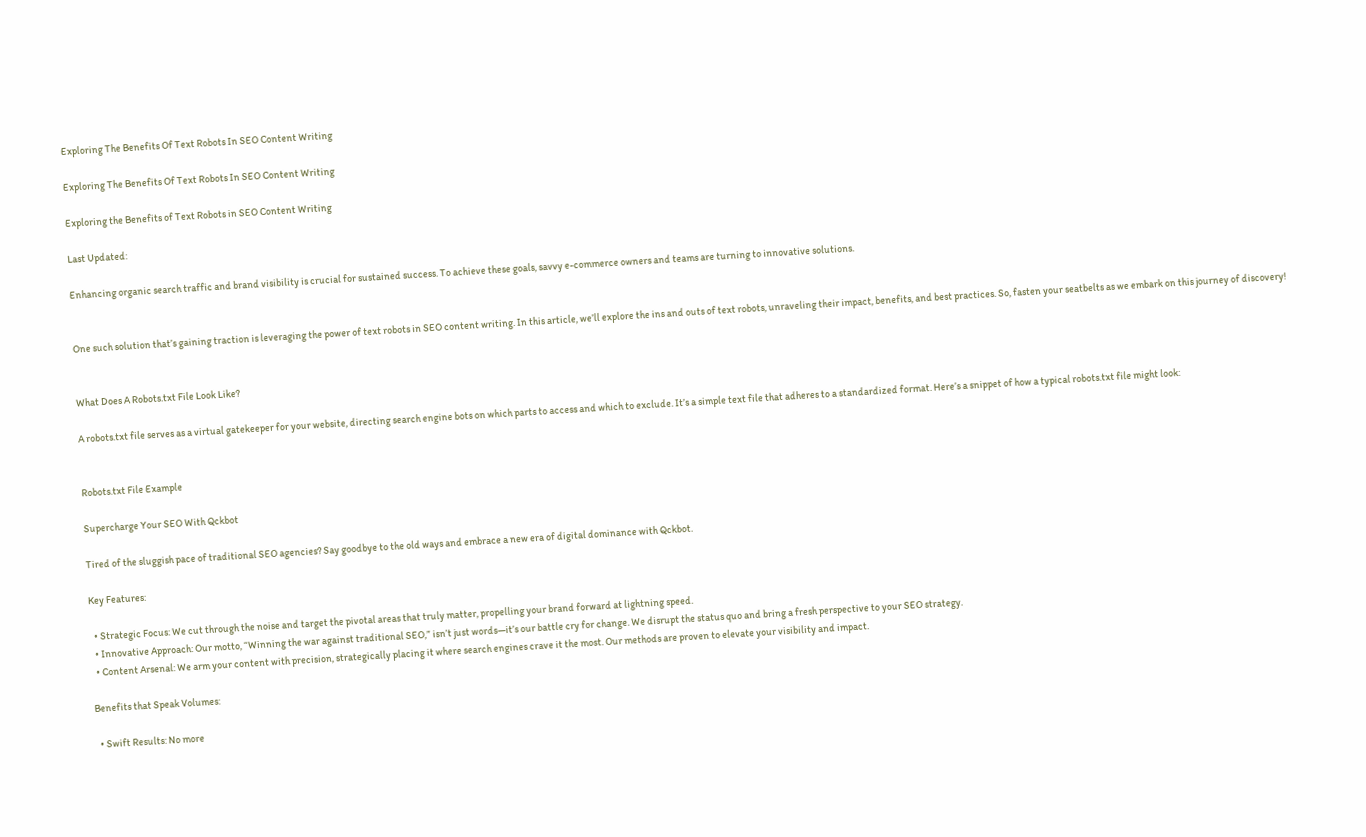Exploring The Benefits Of Text Robots In SEO Content Writing

Exploring The Benefits Of Text Robots In SEO Content Writing

Exploring the Benefits of Text Robots in SEO Content Writing

Last Updated:

Enhancing organic search traffic and brand visibility is crucial for sustained success. To achieve these goals, savvy e-commerce owners and teams are turning to innovative solutions.


One such solution that’s gaining traction is leveraging the power of text robots in SEO content writing. In this article, we’ll explore the ins and outs of text robots, unraveling their impact, benefits, and best practices. So, fasten your seatbelts as we embark on this journey of discovery!


What Does A Robots.txt File Look Like?

A robots.txt file serves as a virtual gatekeeper for your website, directing search engine bots on which parts to access and which to exclude. It’s a simple text file that adheres to a standardized format. Here’s a snippet of how a typical robots.txt file might look:


Robots.txt File Example

Supercharge Your SEO With Qckbot

Tired of the sluggish pace of traditional SEO agencies? Say goodbye to the old ways and embrace a new era of digital dominance with Qckbot.

Key Features:

  • Strategic Focus: We cut through the noise and target the pivotal areas that truly matter, propelling your brand forward at lightning speed.
  • Innovative Approach: Our motto, “Winning the war against traditional SEO,” isn’t just words—it’s our battle cry for change. We disrupt the status quo and bring a fresh perspective to your SEO strategy.
  • Content Arsenal: We arm your content with precision, strategically placing it where search engines crave it the most. Our methods are proven to elevate your visibility and impact.

Benefits that Speak Volumes:

  • Swift Results: No more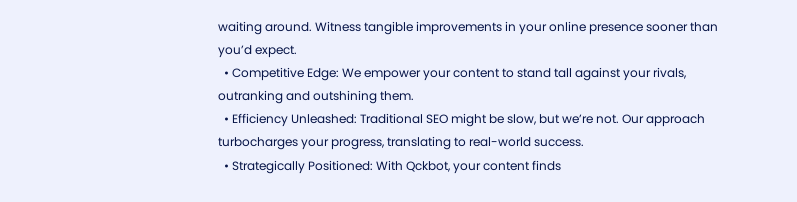waiting around. Witness tangible improvements in your online presence sooner than you’d expect.
  • Competitive Edge: We empower your content to stand tall against your rivals, outranking and outshining them.
  • Efficiency Unleashed: Traditional SEO might be slow, but we’re not. Our approach turbocharges your progress, translating to real-world success.
  • Strategically Positioned: With Qckbot, your content finds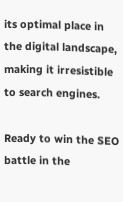its optimal place in the digital landscape, making it irresistible to search engines.

Ready to win the SEO battle in the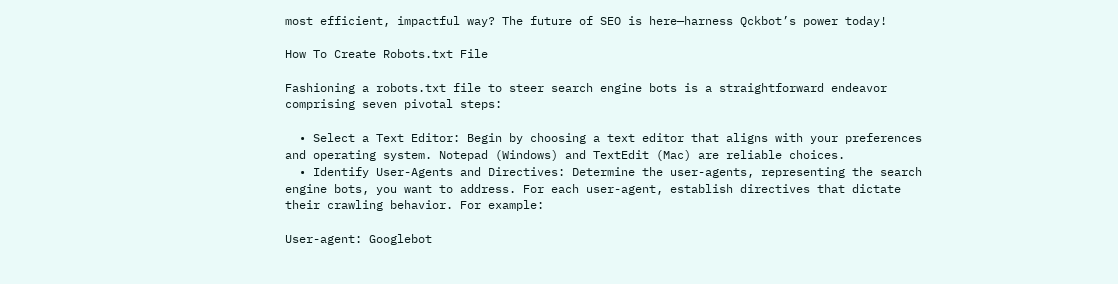most efficient, impactful way? The future of SEO is here—harness Qckbot’s power today!

How To Create Robots.txt File

Fashioning a robots.txt file to steer search engine bots is a straightforward endeavor comprising seven pivotal steps:

  • Select a Text Editor: Begin by choosing a text editor that aligns with your preferences and operating system. Notepad (Windows) and TextEdit (Mac) are reliable choices.
  • Identify User-Agents and Directives: Determine the user-agents, representing the search engine bots, you want to address. For each user-agent, establish directives that dictate their crawling behavior. For example:

User-agent: Googlebot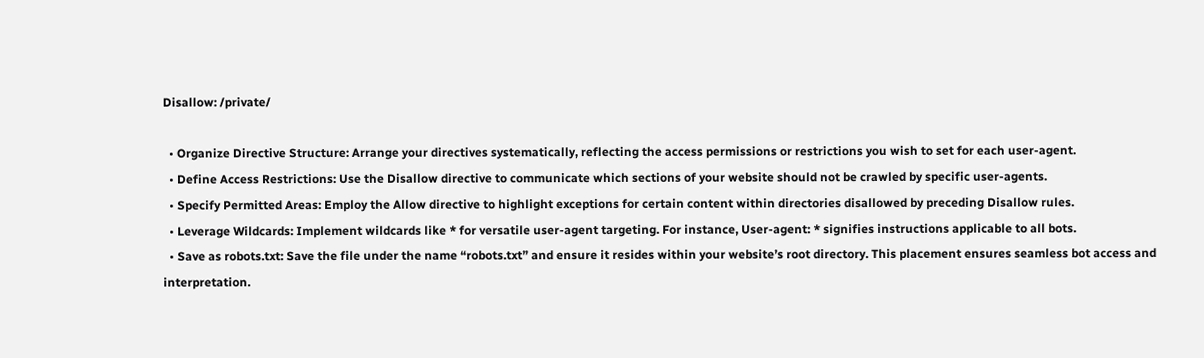Disallow: /private/

  • Organize Directive Structure: Arrange your directives systematically, reflecting the access permissions or restrictions you wish to set for each user-agent.
  • Define Access Restrictions: Use the Disallow directive to communicate which sections of your website should not be crawled by specific user-agents.
  • Specify Permitted Areas: Employ the Allow directive to highlight exceptions for certain content within directories disallowed by preceding Disallow rules.
  • Leverage Wildcards: Implement wildcards like * for versatile user-agent targeting. For instance, User-agent: * signifies instructions applicable to all bots.
  • Save as robots.txt: Save the file under the name “robots.txt” and ensure it resides within your website’s root directory. This placement ensures seamless bot access and interpretation.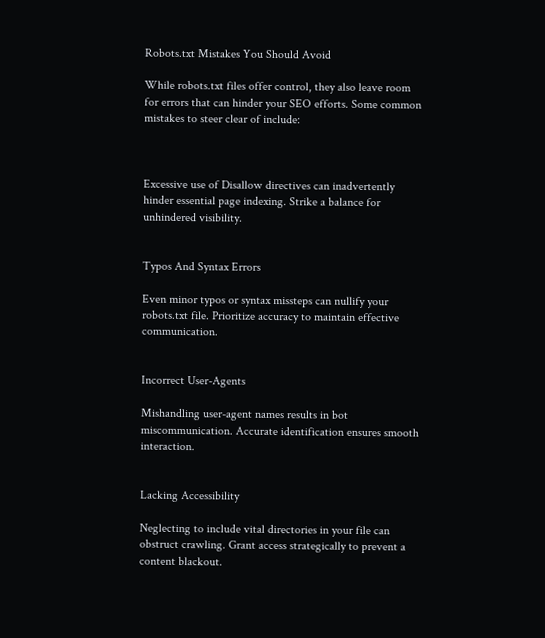Robots.txt Mistakes You Should Avoid

While robots.txt files offer control, they also leave room for errors that can hinder your SEO efforts. Some common mistakes to steer clear of include:



Excessive use of Disallow directives can inadvertently hinder essential page indexing. Strike a balance for unhindered visibility.


Typos And Syntax Errors

Even minor typos or syntax missteps can nullify your robots.txt file. Prioritize accuracy to maintain effective communication.


Incorrect User-Agents

Mishandling user-agent names results in bot miscommunication. Accurate identification ensures smooth interaction.


Lacking Accessibility

Neglecting to include vital directories in your file can obstruct crawling. Grant access strategically to prevent a content blackout.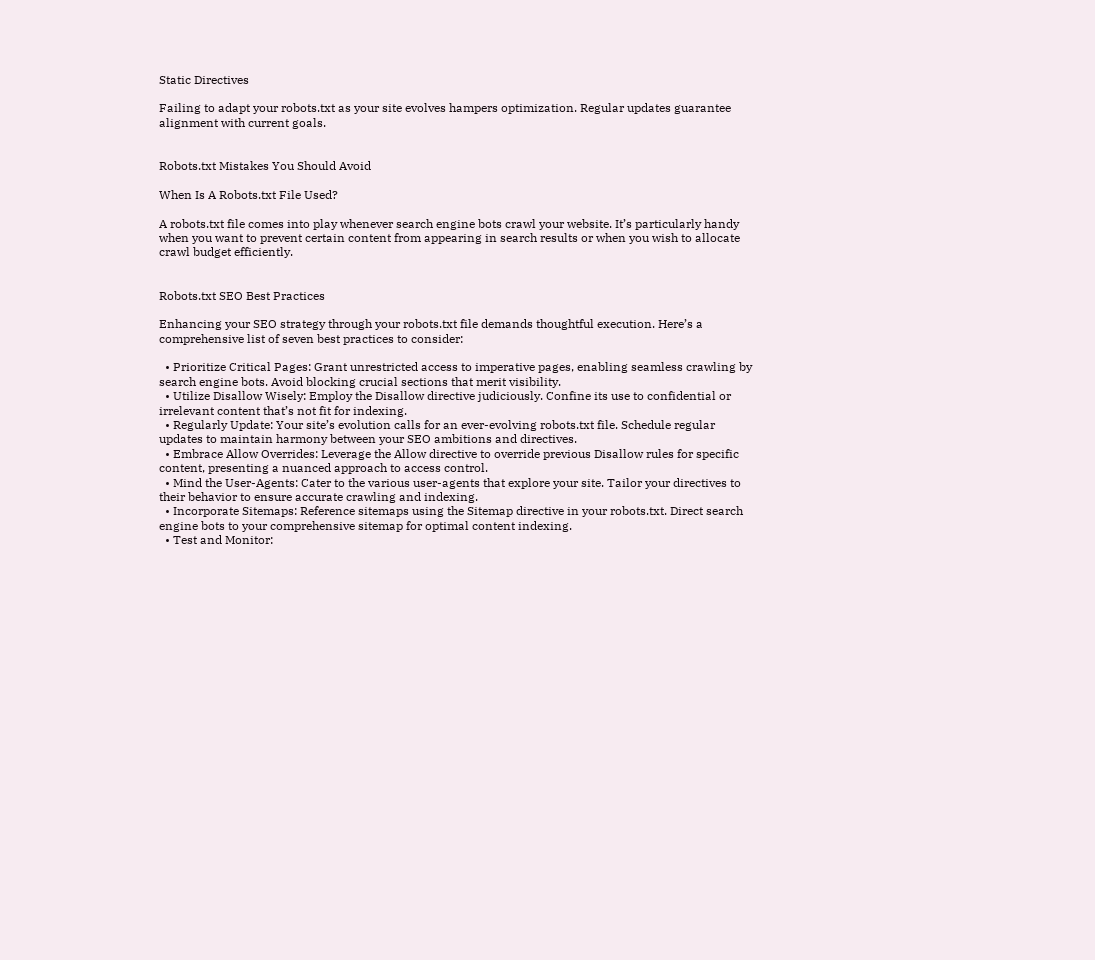Static Directives

Failing to adapt your robots.txt as your site evolves hampers optimization. Regular updates guarantee alignment with current goals.


Robots.txt Mistakes You Should Avoid

When Is A Robots.txt File Used?

A robots.txt file comes into play whenever search engine bots crawl your website. It’s particularly handy when you want to prevent certain content from appearing in search results or when you wish to allocate crawl budget efficiently.


Robots.txt SEO Best Practices

Enhancing your SEO strategy through your robots.txt file demands thoughtful execution. Here’s a comprehensive list of seven best practices to consider:

  • Prioritize Critical Pages: Grant unrestricted access to imperative pages, enabling seamless crawling by search engine bots. Avoid blocking crucial sections that merit visibility.
  • Utilize Disallow Wisely: Employ the Disallow directive judiciously. Confine its use to confidential or irrelevant content that’s not fit for indexing.
  • Regularly Update: Your site’s evolution calls for an ever-evolving robots.txt file. Schedule regular updates to maintain harmony between your SEO ambitions and directives.
  • Embrace Allow Overrides: Leverage the Allow directive to override previous Disallow rules for specific content, presenting a nuanced approach to access control.
  • Mind the User-Agents: Cater to the various user-agents that explore your site. Tailor your directives to their behavior to ensure accurate crawling and indexing.
  • Incorporate Sitemaps: Reference sitemaps using the Sitemap directive in your robots.txt. Direct search engine bots to your comprehensive sitemap for optimal content indexing.
  • Test and Monitor: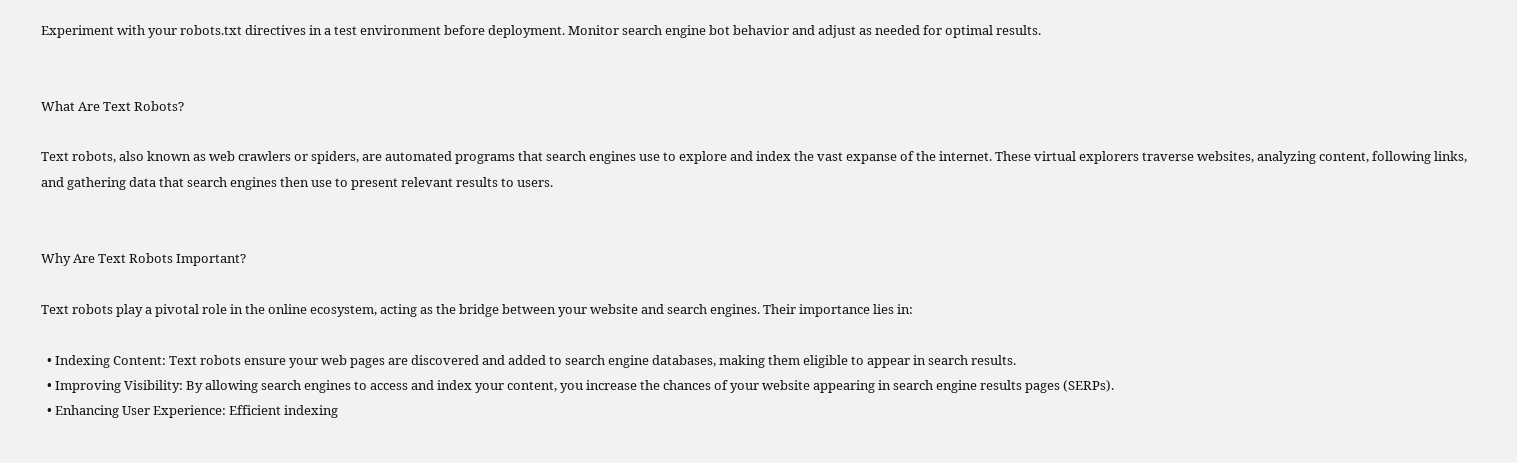Experiment with your robots.txt directives in a test environment before deployment. Monitor search engine bot behavior and adjust as needed for optimal results.


What Are Text Robots?

Text robots, also known as web crawlers or spiders, are automated programs that search engines use to explore and index the vast expanse of the internet. These virtual explorers traverse websites, analyzing content, following links, and gathering data that search engines then use to present relevant results to users.


Why Are Text Robots Important?

Text robots play a pivotal role in the online ecosystem, acting as the bridge between your website and search engines. Their importance lies in:

  • Indexing Content: Text robots ensure your web pages are discovered and added to search engine databases, making them eligible to appear in search results.
  • Improving Visibility: By allowing search engines to access and index your content, you increase the chances of your website appearing in search engine results pages (SERPs).
  • Enhancing User Experience: Efficient indexing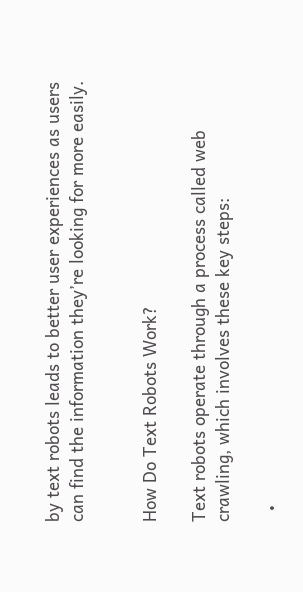by text robots leads to better user experiences as users can find the information they’re looking for more easily.


How Do Text Robots Work?

Text robots operate through a process called web crawling, which involves these key steps:

  •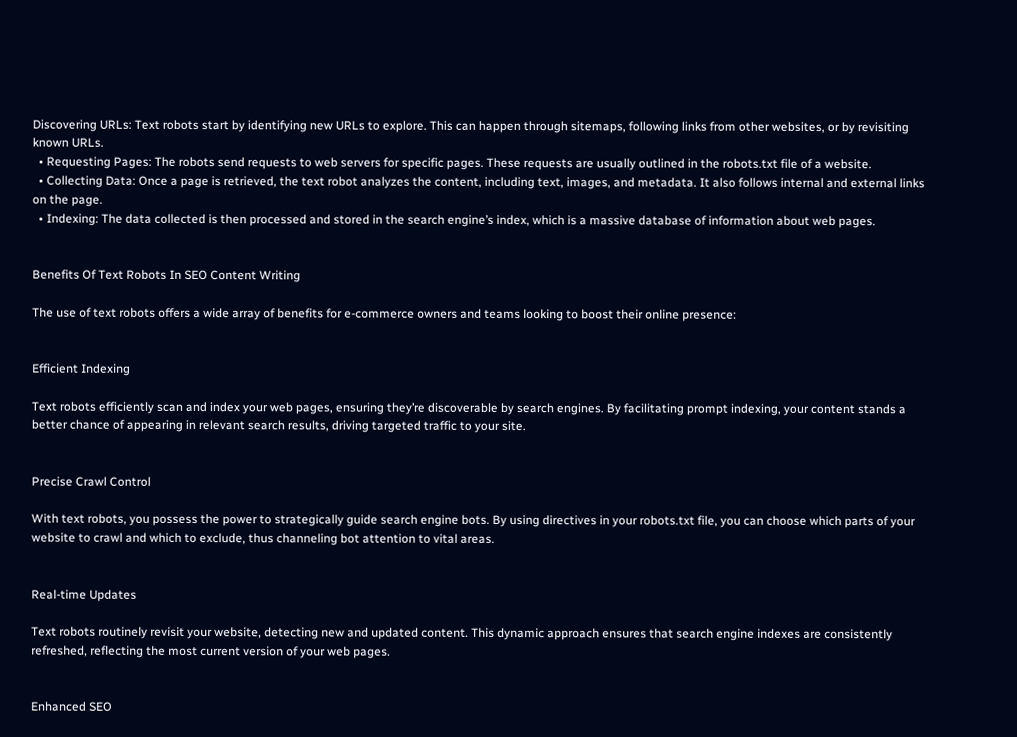Discovering URLs: Text robots start by identifying new URLs to explore. This can happen through sitemaps, following links from other websites, or by revisiting known URLs.
  • Requesting Pages: The robots send requests to web servers for specific pages. These requests are usually outlined in the robots.txt file of a website.
  • Collecting Data: Once a page is retrieved, the text robot analyzes the content, including text, images, and metadata. It also follows internal and external links on the page.
  • Indexing: The data collected is then processed and stored in the search engine’s index, which is a massive database of information about web pages.


Benefits Of Text Robots In SEO Content Writing

The use of text robots offers a wide array of benefits for e-commerce owners and teams looking to boost their online presence:


Efficient Indexing

Text robots efficiently scan and index your web pages, ensuring they’re discoverable by search engines. By facilitating prompt indexing, your content stands a better chance of appearing in relevant search results, driving targeted traffic to your site.


Precise Crawl Control

With text robots, you possess the power to strategically guide search engine bots. By using directives in your robots.txt file, you can choose which parts of your website to crawl and which to exclude, thus channeling bot attention to vital areas.


Real-time Updates

Text robots routinely revisit your website, detecting new and updated content. This dynamic approach ensures that search engine indexes are consistently refreshed, reflecting the most current version of your web pages.


Enhanced SEO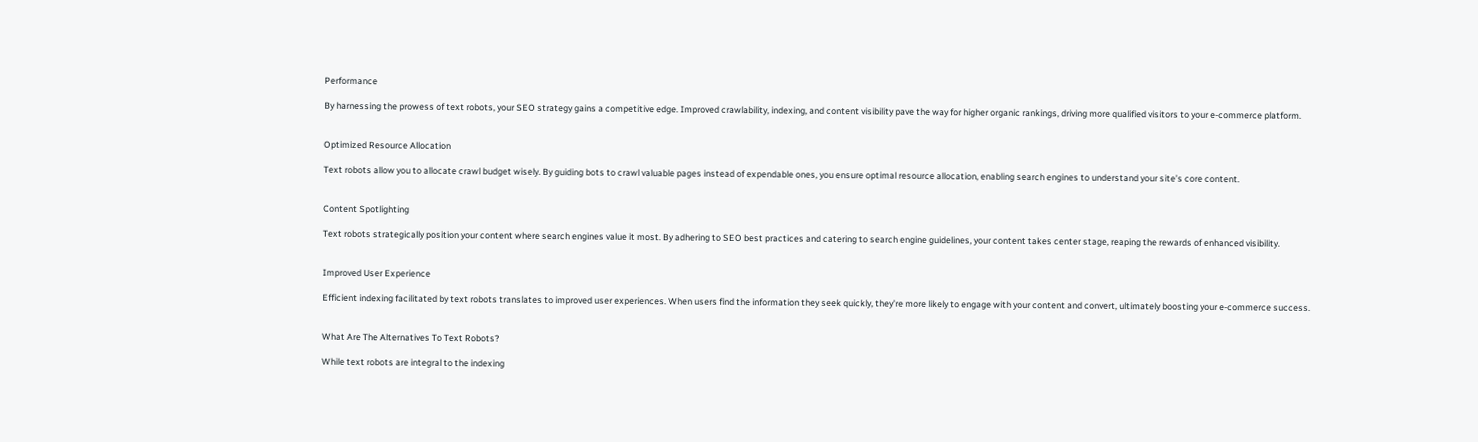Performance

By harnessing the prowess of text robots, your SEO strategy gains a competitive edge. Improved crawlability, indexing, and content visibility pave the way for higher organic rankings, driving more qualified visitors to your e-commerce platform.


Optimized Resource Allocation

Text robots allow you to allocate crawl budget wisely. By guiding bots to crawl valuable pages instead of expendable ones, you ensure optimal resource allocation, enabling search engines to understand your site’s core content.


Content Spotlighting

Text robots strategically position your content where search engines value it most. By adhering to SEO best practices and catering to search engine guidelines, your content takes center stage, reaping the rewards of enhanced visibility.


Improved User Experience

Efficient indexing facilitated by text robots translates to improved user experiences. When users find the information they seek quickly, they’re more likely to engage with your content and convert, ultimately boosting your e-commerce success.


What Are The Alternatives To Text Robots?

While text robots are integral to the indexing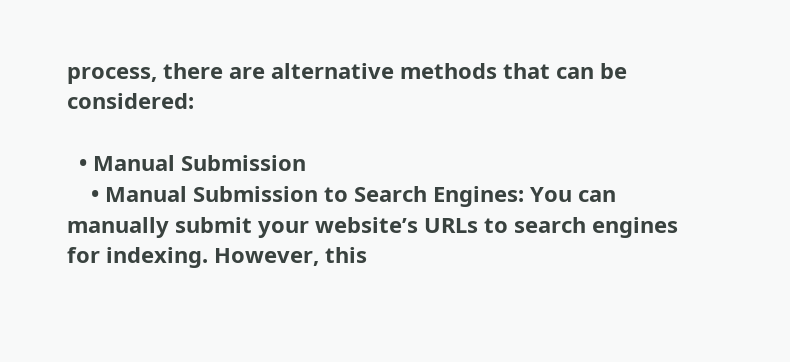process, there are alternative methods that can be considered:

  • Manual Submission
    • Manual Submission to Search Engines: You can manually submit your website’s URLs to search engines for indexing. However, this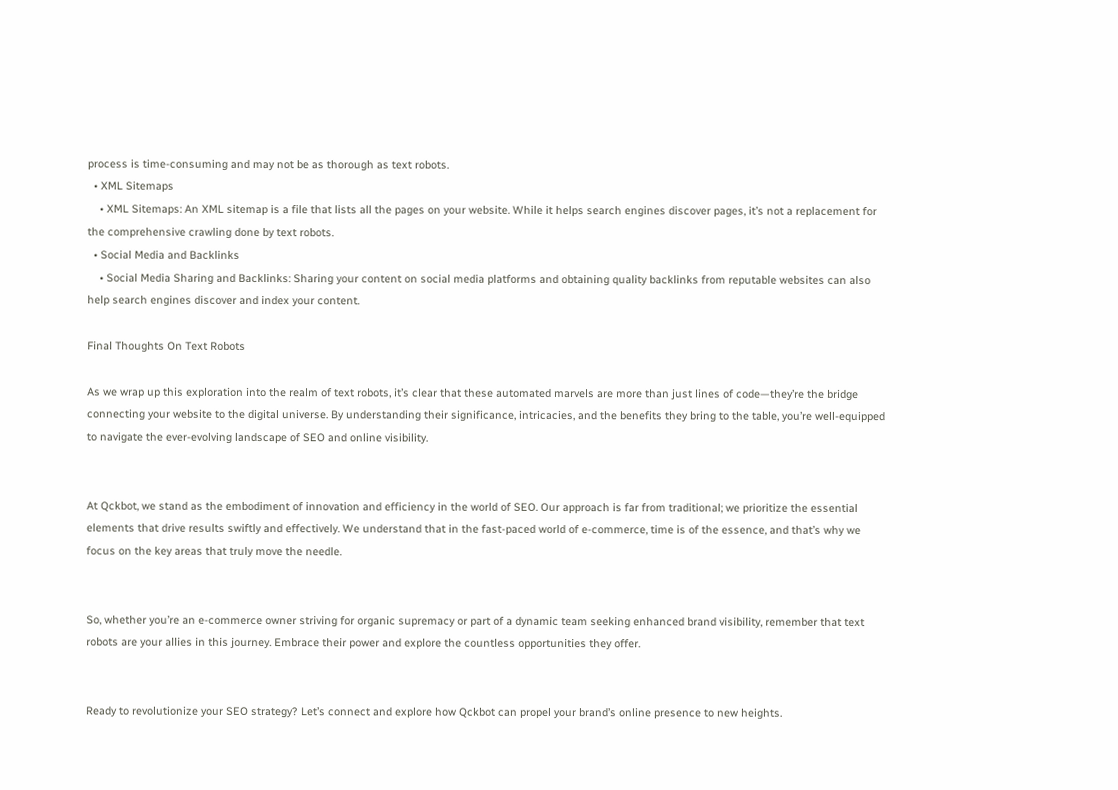process is time-consuming and may not be as thorough as text robots.
  • XML Sitemaps
    • XML Sitemaps: An XML sitemap is a file that lists all the pages on your website. While it helps search engines discover pages, it’s not a replacement for the comprehensive crawling done by text robots.
  • Social Media and Backlinks
    • Social Media Sharing and Backlinks: Sharing your content on social media platforms and obtaining quality backlinks from reputable websites can also help search engines discover and index your content.

Final Thoughts On Text Robots

As we wrap up this exploration into the realm of text robots, it’s clear that these automated marvels are more than just lines of code—they’re the bridge connecting your website to the digital universe. By understanding their significance, intricacies, and the benefits they bring to the table, you’re well-equipped to navigate the ever-evolving landscape of SEO and online visibility.


At Qckbot, we stand as the embodiment of innovation and efficiency in the world of SEO. Our approach is far from traditional; we prioritize the essential elements that drive results swiftly and effectively. We understand that in the fast-paced world of e-commerce, time is of the essence, and that’s why we focus on the key areas that truly move the needle.


So, whether you’re an e-commerce owner striving for organic supremacy or part of a dynamic team seeking enhanced brand visibility, remember that text robots are your allies in this journey. Embrace their power and explore the countless opportunities they offer.


Ready to revolutionize your SEO strategy? Let’s connect and explore how Qckbot can propel your brand’s online presence to new heights.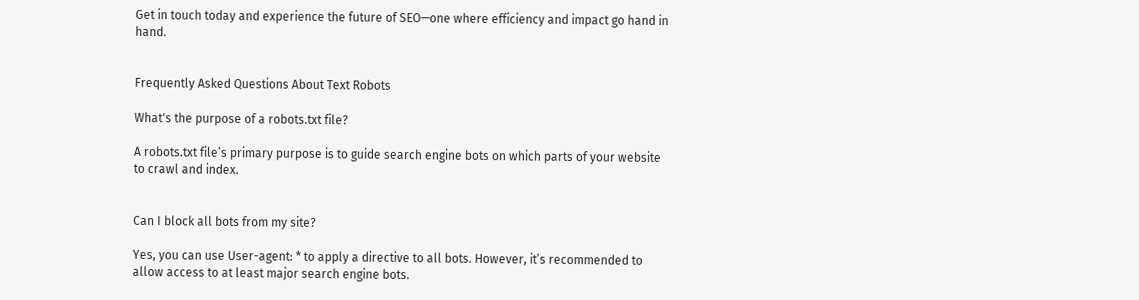Get in touch today and experience the future of SEO—one where efficiency and impact go hand in hand.


Frequently Asked Questions About Text Robots

What's the purpose of a robots.txt file?

A robots.txt file’s primary purpose is to guide search engine bots on which parts of your website to crawl and index.


Can I block all bots from my site?

Yes, you can use User-agent: * to apply a directive to all bots. However, it’s recommended to allow access to at least major search engine bots.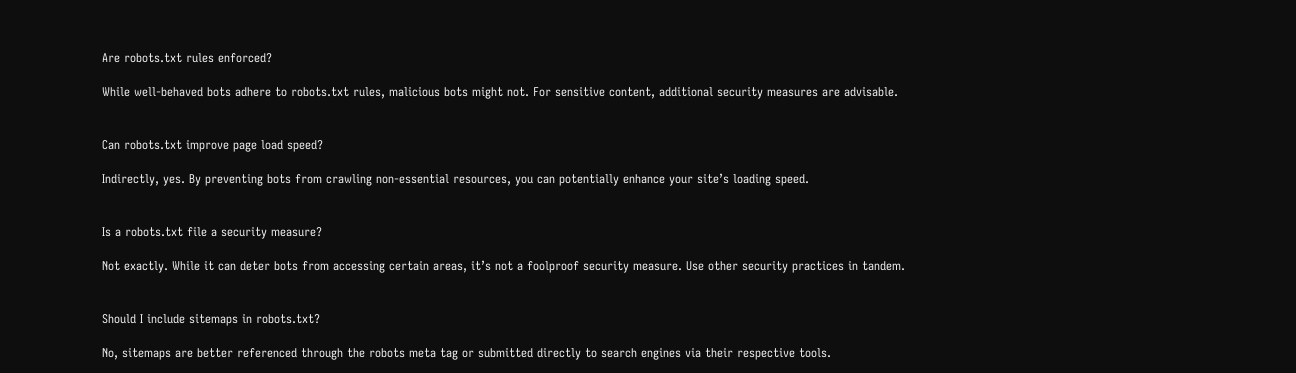Are robots.txt rules enforced?

While well-behaved bots adhere to robots.txt rules, malicious bots might not. For sensitive content, additional security measures are advisable.


Can robots.txt improve page load speed?

Indirectly, yes. By preventing bots from crawling non-essential resources, you can potentially enhance your site’s loading speed.


Is a robots.txt file a security measure?

Not exactly. While it can deter bots from accessing certain areas, it’s not a foolproof security measure. Use other security practices in tandem.


Should I include sitemaps in robots.txt?

No, sitemaps are better referenced through the robots meta tag or submitted directly to search engines via their respective tools.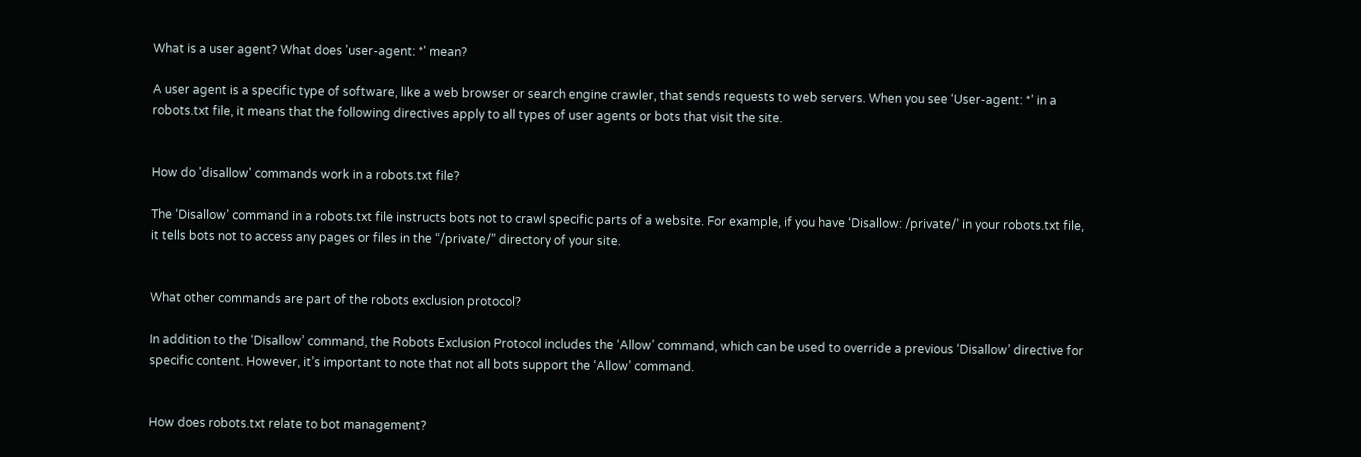What is a user agent? What does 'user-agent: *' mean?

A user agent is a specific type of software, like a web browser or search engine crawler, that sends requests to web servers. When you see ‘User-agent: *’ in a robots.txt file, it means that the following directives apply to all types of user agents or bots that visit the site.


How do 'disallow' commands work in a robots.txt file?

The ‘Disallow’ command in a robots.txt file instructs bots not to crawl specific parts of a website. For example, if you have ‘Disallow: /private/’ in your robots.txt file, it tells bots not to access any pages or files in the “/private/” directory of your site.


What other commands are part of the robots exclusion protocol?

In addition to the ‘Disallow’ command, the Robots Exclusion Protocol includes the ‘Allow’ command, which can be used to override a previous ‘Disallow’ directive for specific content. However, it’s important to note that not all bots support the ‘Allow’ command.


How does robots.txt relate to bot management?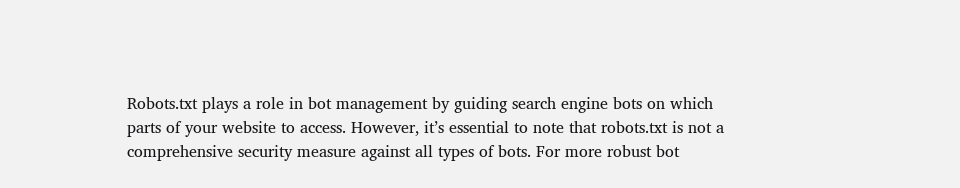Robots.txt plays a role in bot management by guiding search engine bots on which parts of your website to access. However, it’s essential to note that robots.txt is not a comprehensive security measure against all types of bots. For more robust bot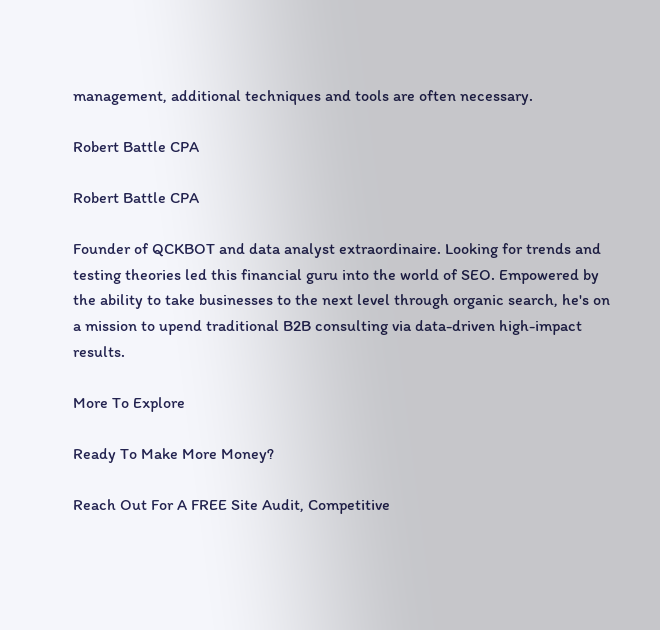management, additional techniques and tools are often necessary.

Robert Battle CPA

Robert Battle CPA

Founder of QCKBOT and data analyst extraordinaire. Looking for trends and testing theories led this financial guru into the world of SEO. Empowered by the ability to take businesses to the next level through organic search, he's on a mission to upend traditional B2B consulting via data-driven high-impact results.

More To Explore

Ready To Make More Money?

Reach Out For A FREE Site Audit, Competitive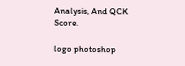Analysis, And QCK Score.

logo photoshop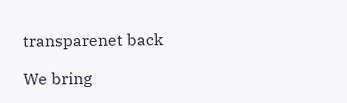transparenet back

We bring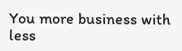You more business with less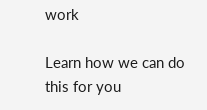work

Learn how we can do this for you